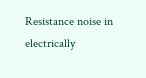Resistance noise in electrically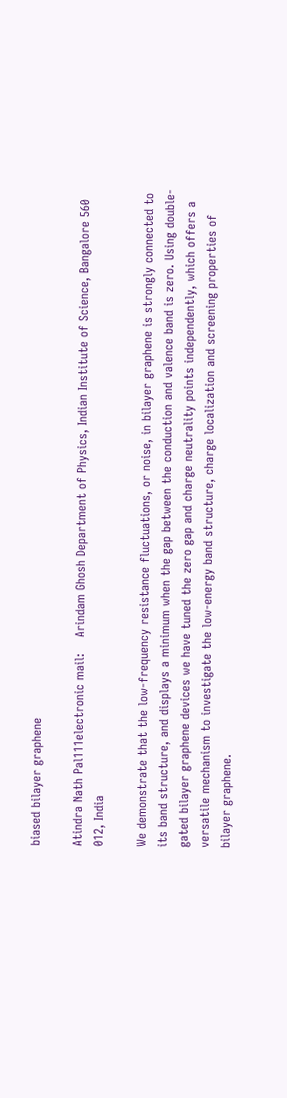biased bilayer graphene

Atindra Nath Pal111electronic mail:    Arindam Ghosh Department of Physics, Indian Institute of Science, Bangalore 560 012, India

We demonstrate that the low-frequency resistance fluctuations, or noise, in bilayer graphene is strongly connected to its band structure, and displays a minimum when the gap between the conduction and valence band is zero. Using double-gated bilayer graphene devices we have tuned the zero gap and charge neutrality points independently, which offers a versatile mechanism to investigate the low-energy band structure, charge localization and screening properties of bilayer graphene.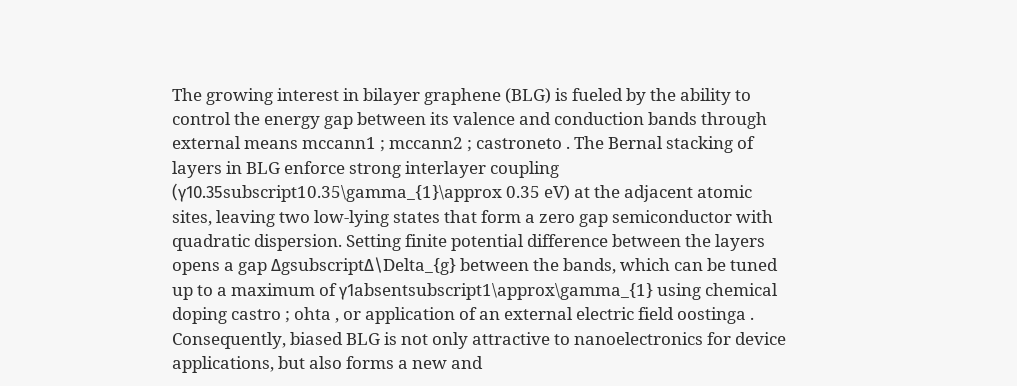The growing interest in bilayer graphene (BLG) is fueled by the ability to control the energy gap between its valence and conduction bands through external means mccann1 ; mccann2 ; castroneto . The Bernal stacking of layers in BLG enforce strong interlayer coupling (γ10.35subscript10.35\gamma_{1}\approx 0.35 eV) at the adjacent atomic sites, leaving two low-lying states that form a zero gap semiconductor with quadratic dispersion. Setting finite potential difference between the layers opens a gap ΔgsubscriptΔ\Delta_{g} between the bands, which can be tuned up to a maximum of γ1absentsubscript1\approx\gamma_{1} using chemical doping castro ; ohta , or application of an external electric field oostinga . Consequently, biased BLG is not only attractive to nanoelectronics for device applications, but also forms a new and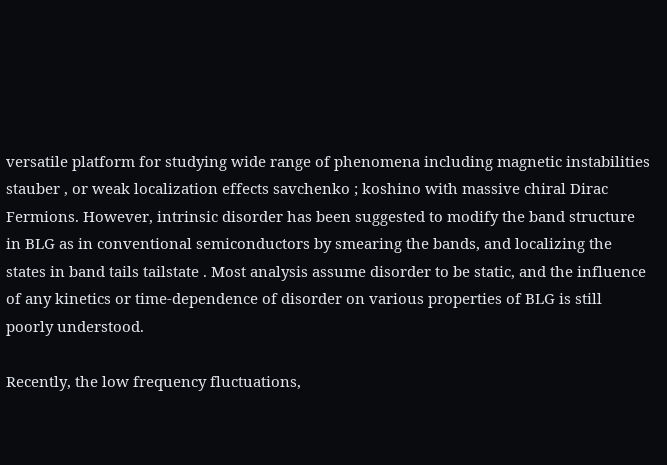versatile platform for studying wide range of phenomena including magnetic instabilities stauber , or weak localization effects savchenko ; koshino with massive chiral Dirac Fermions. However, intrinsic disorder has been suggested to modify the band structure in BLG as in conventional semiconductors by smearing the bands, and localizing the states in band tails tailstate . Most analysis assume disorder to be static, and the influence of any kinetics or time-dependence of disorder on various properties of BLG is still poorly understood.

Recently, the low frequency fluctuations,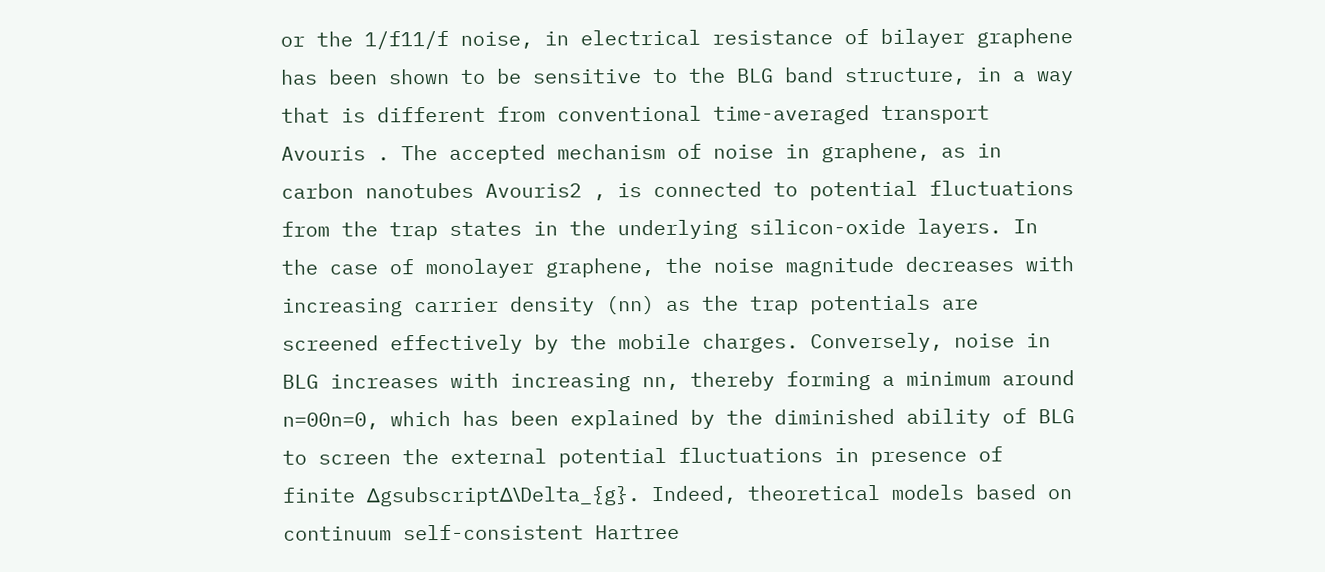or the 1/f11/f noise, in electrical resistance of bilayer graphene has been shown to be sensitive to the BLG band structure, in a way that is different from conventional time-averaged transport Avouris . The accepted mechanism of noise in graphene, as in carbon nanotubes Avouris2 , is connected to potential fluctuations from the trap states in the underlying silicon-oxide layers. In the case of monolayer graphene, the noise magnitude decreases with increasing carrier density (nn) as the trap potentials are screened effectively by the mobile charges. Conversely, noise in BLG increases with increasing nn, thereby forming a minimum around n=00n=0, which has been explained by the diminished ability of BLG to screen the external potential fluctuations in presence of finite ΔgsubscriptΔ\Delta_{g}. Indeed, theoretical models based on continuum self-consistent Hartree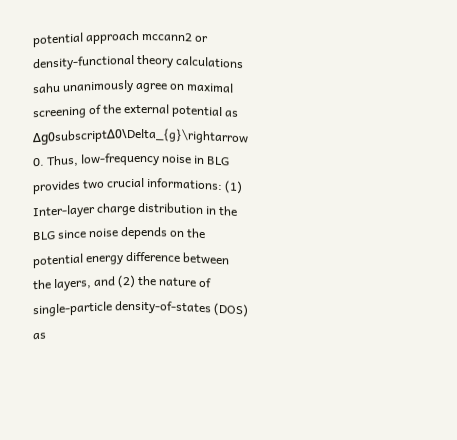potential approach mccann2 or density-functional theory calculations sahu unanimously agree on maximal screening of the external potential as Δg0subscriptΔ0\Delta_{g}\rightarrow 0. Thus, low-frequency noise in BLG provides two crucial informations: (1) Inter-layer charge distribution in the BLG since noise depends on the potential energy difference between the layers, and (2) the nature of single-particle density-of-states (DOS) as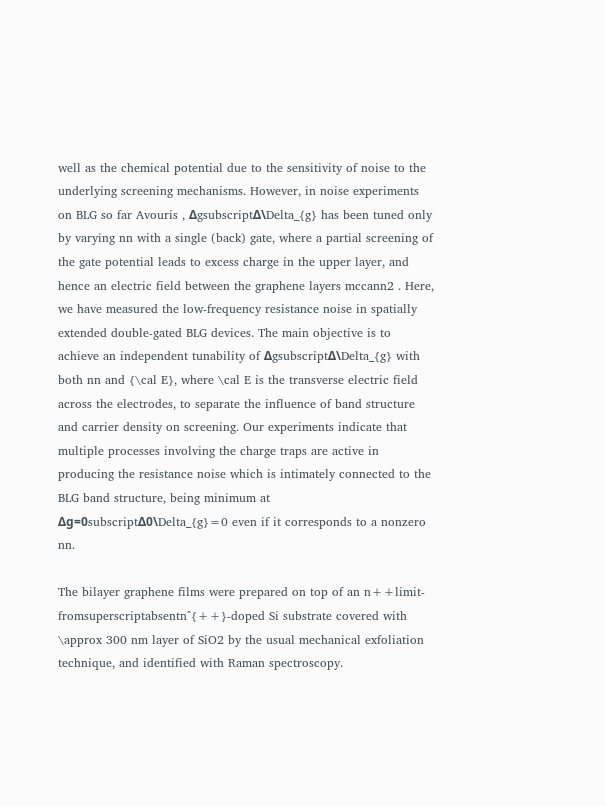well as the chemical potential due to the sensitivity of noise to the underlying screening mechanisms. However, in noise experiments on BLG so far Avouris , ΔgsubscriptΔ\Delta_{g} has been tuned only by varying nn with a single (back) gate, where a partial screening of the gate potential leads to excess charge in the upper layer, and hence an electric field between the graphene layers mccann2 . Here, we have measured the low-frequency resistance noise in spatially extended double-gated BLG devices. The main objective is to achieve an independent tunability of ΔgsubscriptΔ\Delta_{g} with both nn and {\cal E}, where \cal E is the transverse electric field across the electrodes, to separate the influence of band structure and carrier density on screening. Our experiments indicate that multiple processes involving the charge traps are active in producing the resistance noise which is intimately connected to the BLG band structure, being minimum at Δg=0subscriptΔ0\Delta_{g}=0 even if it corresponds to a nonzero nn.

The bilayer graphene films were prepared on top of an n++limit-fromsuperscriptabsentn^{++}-doped Si substrate covered with \approx 300 nm layer of SiO2 by the usual mechanical exfoliation technique, and identified with Raman spectroscopy.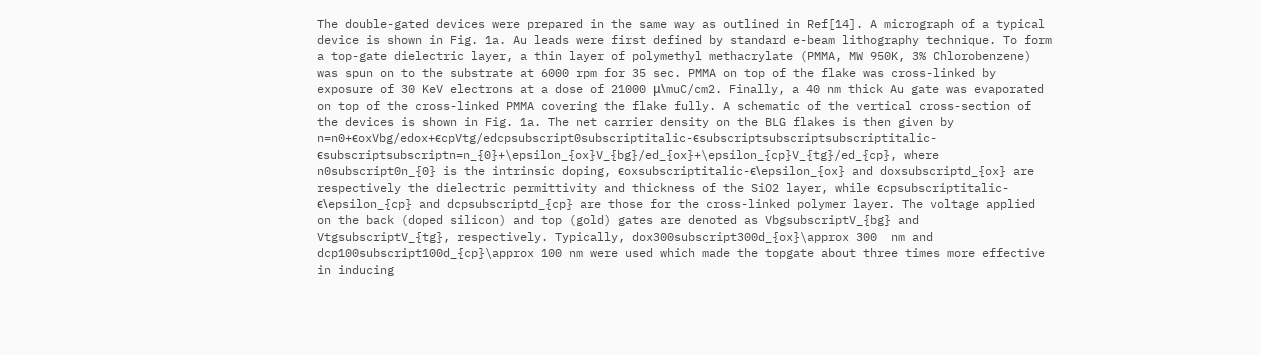The double-gated devices were prepared in the same way as outlined in Ref[14]. A micrograph of a typical device is shown in Fig. 1a. Au leads were first defined by standard e-beam lithography technique. To form a top-gate dielectric layer, a thin layer of polymethyl methacrylate (PMMA, MW 950K, 3% Chlorobenzene) was spun on to the substrate at 6000 rpm for 35 sec. PMMA on top of the flake was cross-linked by exposure of 30 KeV electrons at a dose of 21000 μ\muC/cm2. Finally, a 40 nm thick Au gate was evaporated on top of the cross-linked PMMA covering the flake fully. A schematic of the vertical cross-section of the devices is shown in Fig. 1a. The net carrier density on the BLG flakes is then given by n=n0+ϵoxVbg/edox+ϵcpVtg/edcpsubscript0subscriptitalic-ϵsubscriptsubscriptsubscriptitalic-ϵsubscriptsubscriptn=n_{0}+\epsilon_{ox}V_{bg}/ed_{ox}+\epsilon_{cp}V_{tg}/ed_{cp}, where n0subscript0n_{0} is the intrinsic doping, ϵoxsubscriptitalic-ϵ\epsilon_{ox} and doxsubscriptd_{ox} are respectively the dielectric permittivity and thickness of the SiO2 layer, while ϵcpsubscriptitalic-ϵ\epsilon_{cp} and dcpsubscriptd_{cp} are those for the cross-linked polymer layer. The voltage applied on the back (doped silicon) and top (gold) gates are denoted as VbgsubscriptV_{bg} and VtgsubscriptV_{tg}, respectively. Typically, dox300subscript300d_{ox}\approx 300  nm and dcp100subscript100d_{cp}\approx 100 nm were used which made the topgate about three times more effective in inducing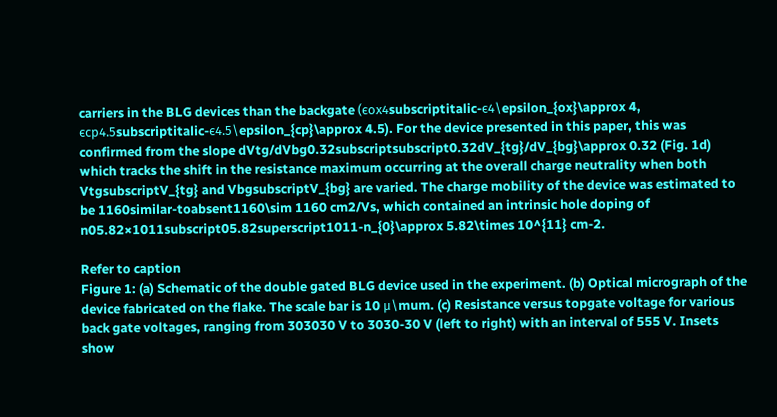carriers in the BLG devices than the backgate (ϵox4subscriptitalic-ϵ4\epsilon_{ox}\approx 4, ϵcp4.5subscriptitalic-ϵ4.5\epsilon_{cp}\approx 4.5). For the device presented in this paper, this was confirmed from the slope dVtg/dVbg0.32subscriptsubscript0.32dV_{tg}/dV_{bg}\approx 0.32 (Fig. 1d) which tracks the shift in the resistance maximum occurring at the overall charge neutrality when both VtgsubscriptV_{tg} and VbgsubscriptV_{bg} are varied. The charge mobility of the device was estimated to be 1160similar-toabsent1160\sim 1160 cm2/Vs, which contained an intrinsic hole doping of n05.82×1011subscript05.82superscript1011-n_{0}\approx 5.82\times 10^{11} cm-2.

Refer to caption
Figure 1: (a) Schematic of the double gated BLG device used in the experiment. (b) Optical micrograph of the device fabricated on the flake. The scale bar is 10 μ\mum. (c) Resistance versus topgate voltage for various back gate voltages, ranging from 303030 V to 3030-30 V (left to right) with an interval of 555 V. Insets show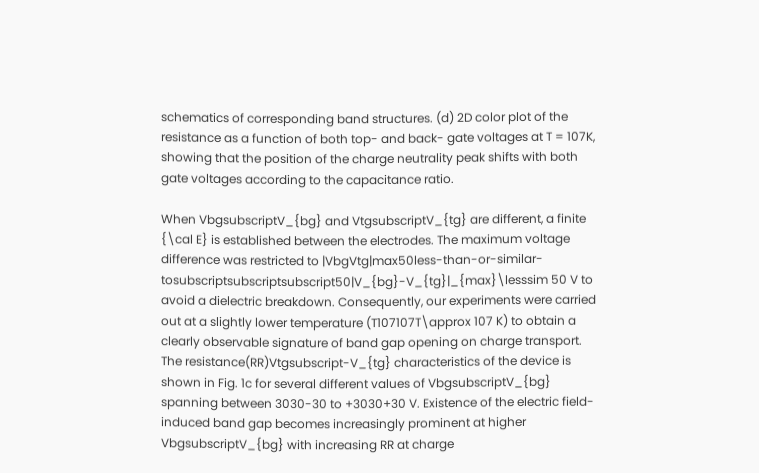schematics of corresponding band structures. (d) 2D color plot of the resistance as a function of both top- and back- gate voltages at T = 107K, showing that the position of the charge neutrality peak shifts with both gate voltages according to the capacitance ratio.

When VbgsubscriptV_{bg} and VtgsubscriptV_{tg} are different, a finite {\cal E} is established between the electrodes. The maximum voltage difference was restricted to |VbgVtg|max50less-than-or-similar-tosubscriptsubscriptsubscript50|V_{bg}-V_{tg}|_{max}\lesssim 50 V to avoid a dielectric breakdown. Consequently, our experiments were carried out at a slightly lower temperature (T107107T\approx 107 K) to obtain a clearly observable signature of band gap opening on charge transport. The resistance(RR)Vtgsubscript-V_{tg} characteristics of the device is shown in Fig. 1c for several different values of VbgsubscriptV_{bg} spanning between 3030-30 to +3030+30 V. Existence of the electric field-induced band gap becomes increasingly prominent at higher VbgsubscriptV_{bg} with increasing RR at charge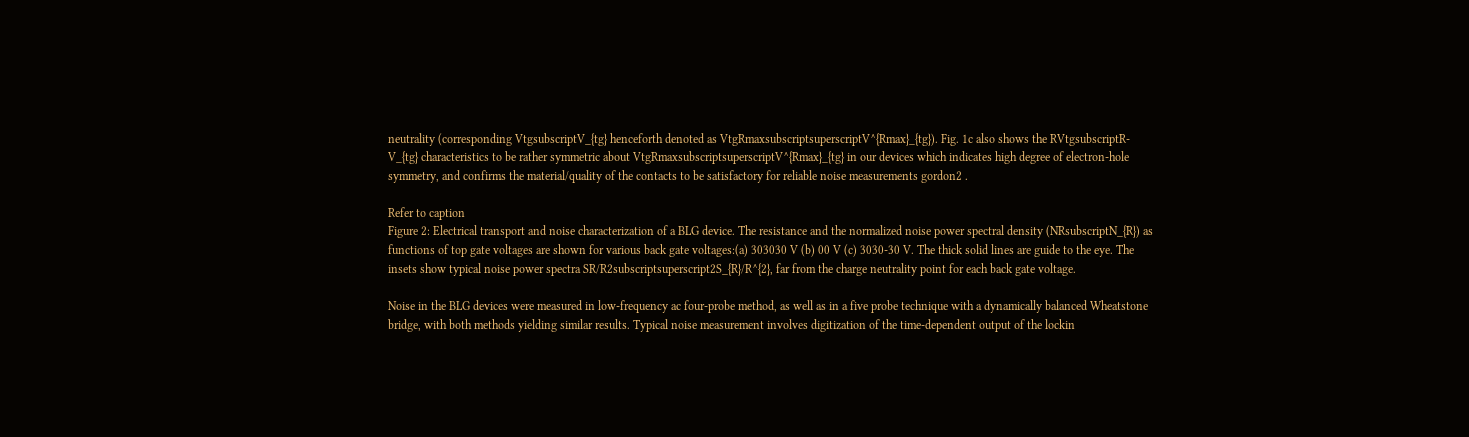neutrality (corresponding VtgsubscriptV_{tg} henceforth denoted as VtgRmaxsubscriptsuperscriptV^{Rmax}_{tg}). Fig. 1c also shows the RVtgsubscriptR-V_{tg} characteristics to be rather symmetric about VtgRmaxsubscriptsuperscriptV^{Rmax}_{tg} in our devices which indicates high degree of electron-hole symmetry, and confirms the material/quality of the contacts to be satisfactory for reliable noise measurements gordon2 .

Refer to caption
Figure 2: Electrical transport and noise characterization of a BLG device. The resistance and the normalized noise power spectral density (NRsubscriptN_{R}) as functions of top gate voltages are shown for various back gate voltages:(a) 303030 V (b) 00 V (c) 3030-30 V. The thick solid lines are guide to the eye. The insets show typical noise power spectra SR/R2subscriptsuperscript2S_{R}/R^{2}, far from the charge neutrality point for each back gate voltage.

Noise in the BLG devices were measured in low-frequency ac four-probe method, as well as in a five probe technique with a dynamically balanced Wheatstone bridge, with both methods yielding similar results. Typical noise measurement involves digitization of the time-dependent output of the lockin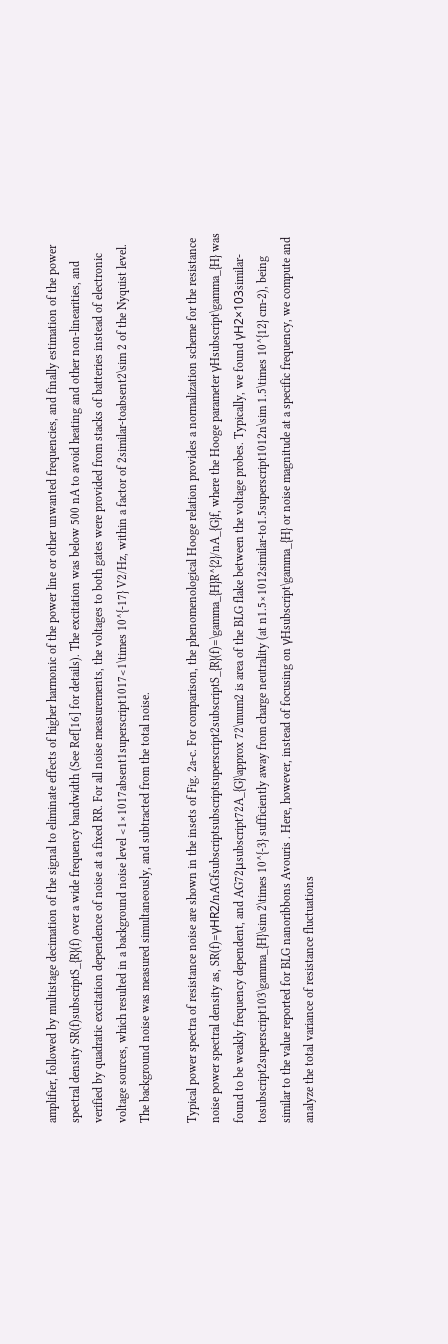amplifier, followed by multistage decimation of the signal to eliminate effects of higher harmonic of the power line or other unwanted frequencies, and finally estimation of the power spectral density SR(f)subscriptS_{R}(f) over a wide frequency bandwidth (See Ref[16] for details). The excitation was below 500 nA to avoid heating and other non-linearities, and verified by quadratic excitation dependence of noise at a fixed RR. For all noise measurements, the voltages to both gates were provided from stacks of batteries instead of electronic voltage sources, which resulted in a background noise level <1×1017absent1superscript1017<1\times 10^{-17} V2/Hz, within a factor of 2similar-toabsent2\sim 2 of the Nyquist level. The background noise was measured simultaneously, and subtracted from the total noise.

Typical power spectra of resistance noise are shown in the insets of Fig. 2a-c. For comparison, the phenomenological Hooge relation provides a normalization scheme for the resistance noise power spectral density as, SR(f)=γHR2/nAGfsubscriptsubscriptsuperscript2subscriptS_{R}(f)=\gamma_{H}R^{2}/nA_{G}f, where the Hooge parameter γHsubscript\gamma_{H} was found to be weakly frequency dependent, and AG72μsubscript72A_{G}\approx 72\mum2 is area of the BLG flake between the voltage probes. Typically, we found γH2×103similar-tosubscript2superscript103\gamma_{H}\sim 2\times 10^{-3} sufficiently away from charge neutrality (at n1.5×1012similar-to1.5superscript1012n\sim 1.5\times 10^{12} cm-2), being similar to the value reported for BLG nanoribbons Avouris . Here, however, instead of focusing on γHsubscript\gamma_{H} or noise magnitude at a specific frequency, we compute and analyze the total variance of resistance fluctuations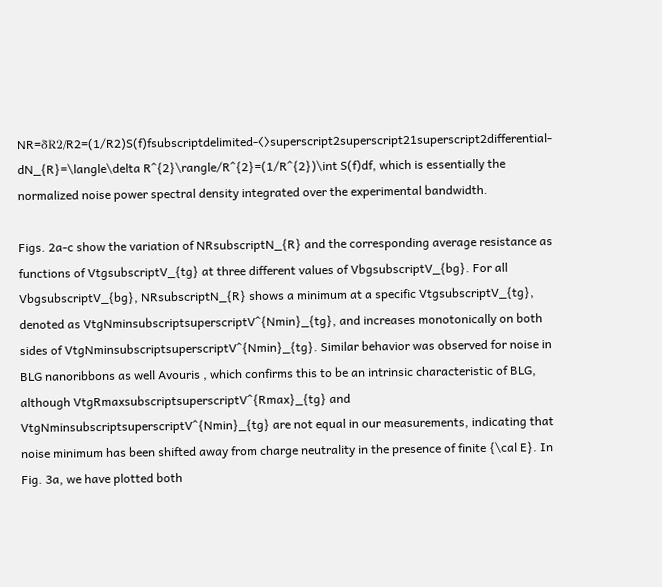NR=δR2/R2=(1/R2)S(f)fsubscriptdelimited-⟨⟩superscript2superscript21superscript2differential-dN_{R}=\langle\delta R^{2}\rangle/R^{2}=(1/R^{2})\int S(f)df, which is essentially the normalized noise power spectral density integrated over the experimental bandwidth.

Figs. 2a-c show the variation of NRsubscriptN_{R} and the corresponding average resistance as functions of VtgsubscriptV_{tg} at three different values of VbgsubscriptV_{bg}. For all VbgsubscriptV_{bg}, NRsubscriptN_{R} shows a minimum at a specific VtgsubscriptV_{tg}, denoted as VtgNminsubscriptsuperscriptV^{Nmin}_{tg}, and increases monotonically on both sides of VtgNminsubscriptsuperscriptV^{Nmin}_{tg}. Similar behavior was observed for noise in BLG nanoribbons as well Avouris , which confirms this to be an intrinsic characteristic of BLG, although VtgRmaxsubscriptsuperscriptV^{Rmax}_{tg} and VtgNminsubscriptsuperscriptV^{Nmin}_{tg} are not equal in our measurements, indicating that noise minimum has been shifted away from charge neutrality in the presence of finite {\cal E}. In Fig. 3a, we have plotted both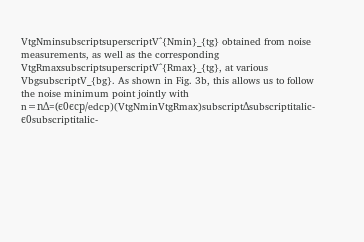VtgNminsubscriptsuperscriptV^{Nmin}_{tg} obtained from noise measurements, as well as the corresponding VtgRmaxsubscriptsuperscriptV^{Rmax}_{tg}, at various VbgsubscriptV_{bg}. As shown in Fig. 3b, this allows us to follow the noise minimum point jointly with n=nΔ=(ϵ0ϵcp/edcp)(VtgNminVtgRmax)subscriptΔsubscriptitalic-ϵ0subscriptitalic-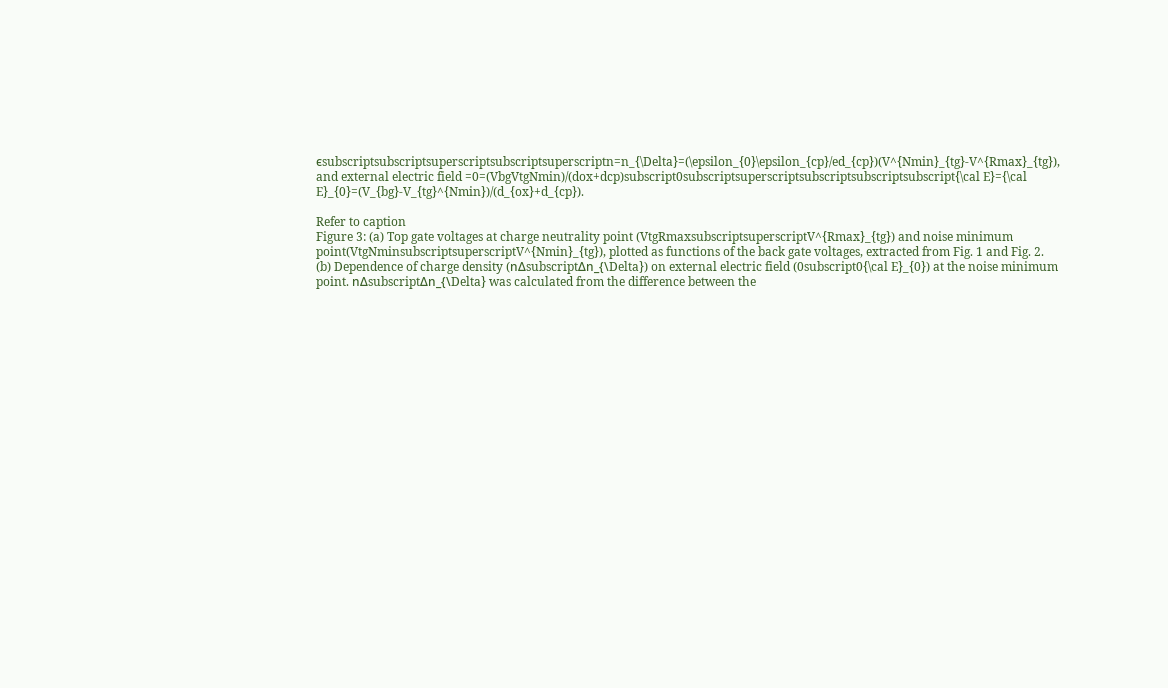ϵsubscriptsubscriptsuperscriptsubscriptsuperscriptn=n_{\Delta}=(\epsilon_{0}\epsilon_{cp}/ed_{cp})(V^{Nmin}_{tg}-V^{Rmax}_{tg}), and external electric field =0=(VbgVtgNmin)/(dox+dcp)subscript0subscriptsuperscriptsubscriptsubscriptsubscript{\cal E}={\cal E}_{0}=(V_{bg}-V_{tg}^{Nmin})/(d_{ox}+d_{cp}).

Refer to caption
Figure 3: (a) Top gate voltages at charge neutrality point (VtgRmaxsubscriptsuperscriptV^{Rmax}_{tg}) and noise minimum point(VtgNminsubscriptsuperscriptV^{Nmin}_{tg}), plotted as functions of the back gate voltages, extracted from Fig. 1 and Fig. 2. (b) Dependence of charge density (nΔsubscriptΔn_{\Delta}) on external electric field (0subscript0{\cal E}_{0}) at the noise minimum point. nΔsubscriptΔn_{\Delta} was calculated from the difference between the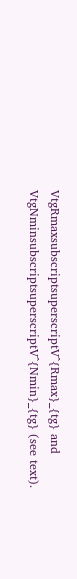VtgRmaxsubscriptsuperscriptV^{Rmax}_{tg} and VtgNminsubscriptsuperscriptV^{Nmin}_{tg} (see text).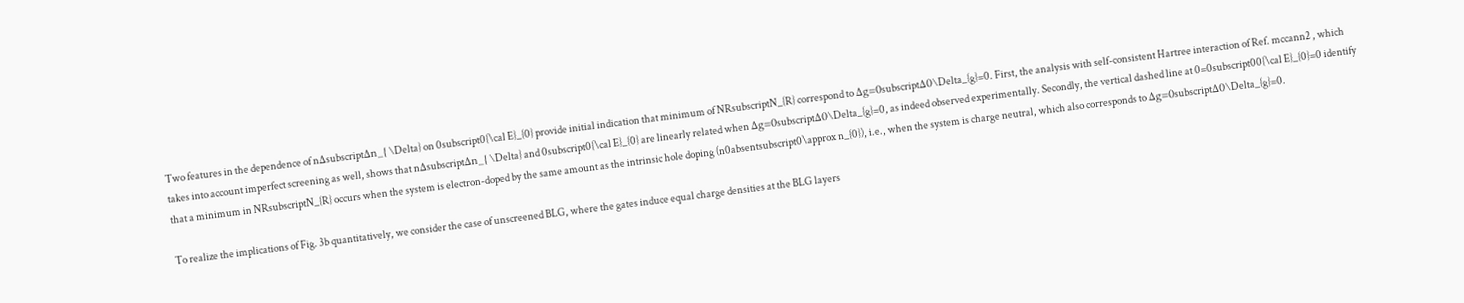Two features in the dependence of nΔsubscriptΔn_{\Delta} on 0subscript0{\cal E}_{0} provide initial indication that minimum of NRsubscriptN_{R} correspond to Δg=0subscriptΔ0\Delta_{g}=0. First, the analysis with self-consistent Hartree interaction of Ref. mccann2 , which takes into account imperfect screening as well, shows that nΔsubscriptΔn_{\Delta} and 0subscript0{\cal E}_{0} are linearly related when Δg=0subscriptΔ0\Delta_{g}=0, as indeed observed experimentally. Secondly, the vertical dashed line at 0=0subscript00{\cal E}_{0}=0 identify that a minimum in NRsubscriptN_{R} occurs when the system is electron-doped by the same amount as the intrinsic hole doping (n0absentsubscript0\approx n_{0}), i.e., when the system is charge neutral, which also corresponds to Δg=0subscriptΔ0\Delta_{g}=0.

To realize the implications of Fig. 3b quantitatively, we consider the case of unscreened BLG, where the gates induce equal charge densities at the BLG layers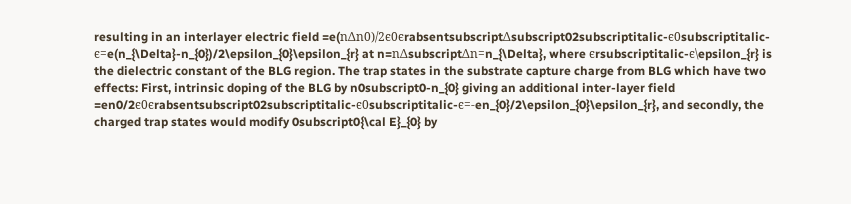resulting in an interlayer electric field =e(nΔn0)/2ϵ0ϵrabsentsubscriptΔsubscript02subscriptitalic-ϵ0subscriptitalic-ϵ=e(n_{\Delta}-n_{0})/2\epsilon_{0}\epsilon_{r} at n=nΔsubscriptΔn=n_{\Delta}, where ϵrsubscriptitalic-ϵ\epsilon_{r} is the dielectric constant of the BLG region. The trap states in the substrate capture charge from BLG which have two effects: First, intrinsic doping of the BLG by n0subscript0-n_{0} giving an additional inter-layer field =en0/2ϵ0ϵrabsentsubscript02subscriptitalic-ϵ0subscriptitalic-ϵ=-en_{0}/2\epsilon_{0}\epsilon_{r}, and secondly, the charged trap states would modify 0subscript0{\cal E}_{0} by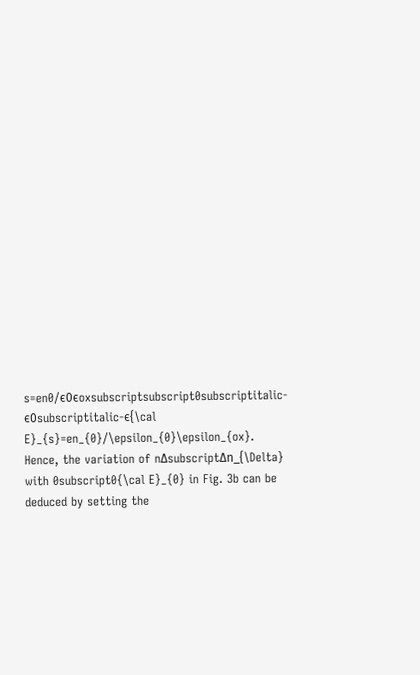s=en0/ϵ0ϵoxsubscriptsubscript0subscriptitalic-ϵ0subscriptitalic-ϵ{\cal E}_{s}=en_{0}/\epsilon_{0}\epsilon_{ox}. Hence, the variation of nΔsubscriptΔn_{\Delta} with 0subscript0{\cal E}_{0} in Fig. 3b can be deduced by setting the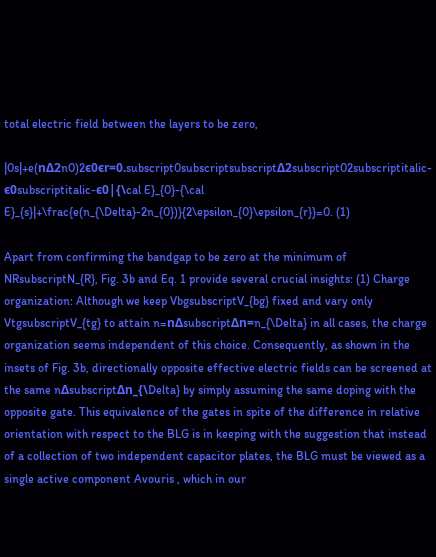total electric field between the layers to be zero,

|0s|+e(nΔ2n0)2ϵ0ϵr=0.subscript0subscriptsubscriptΔ2subscript02subscriptitalic-ϵ0subscriptitalic-ϵ0|{\cal E}_{0}-{\cal E}_{s}|+\frac{e(n_{\Delta}-2n_{0})}{2\epsilon_{0}\epsilon_{r}}=0. (1)

Apart from confirming the bandgap to be zero at the minimum of NRsubscriptN_{R}, Fig. 3b and Eq. 1 provide several crucial insights: (1) Charge organization: Although we keep VbgsubscriptV_{bg} fixed and vary only VtgsubscriptV_{tg} to attain n=nΔsubscriptΔn=n_{\Delta} in all cases, the charge organization seems independent of this choice. Consequently, as shown in the insets of Fig. 3b, directionally opposite effective electric fields can be screened at the same nΔsubscriptΔn_{\Delta} by simply assuming the same doping with the opposite gate. This equivalence of the gates in spite of the difference in relative orientation with respect to the BLG is in keeping with the suggestion that instead of a collection of two independent capacitor plates, the BLG must be viewed as a single active component Avouris , which in our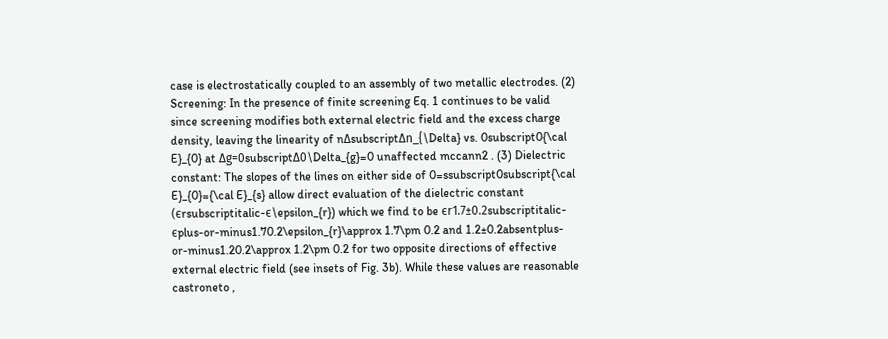case is electrostatically coupled to an assembly of two metallic electrodes. (2) Screening: In the presence of finite screening Eq. 1 continues to be valid since screening modifies both external electric field and the excess charge density, leaving the linearity of nΔsubscriptΔn_{\Delta} vs. 0subscript0{\cal E}_{0} at Δg=0subscriptΔ0\Delta_{g}=0 unaffected mccann2 . (3) Dielectric constant: The slopes of the lines on either side of 0=ssubscript0subscript{\cal E}_{0}={\cal E}_{s} allow direct evaluation of the dielectric constant (ϵrsubscriptitalic-ϵ\epsilon_{r}) which we find to be ϵr1.7±0.2subscriptitalic-ϵplus-or-minus1.70.2\epsilon_{r}\approx 1.7\pm 0.2 and 1.2±0.2absentplus-or-minus1.20.2\approx 1.2\pm 0.2 for two opposite directions of effective external electric field (see insets of Fig. 3b). While these values are reasonable castroneto ,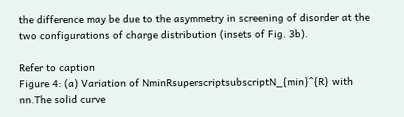the difference may be due to the asymmetry in screening of disorder at the two configurations of charge distribution (insets of Fig. 3b).

Refer to caption
Figure 4: (a) Variation of NminRsuperscriptsubscriptN_{min}^{R} with nn.The solid curve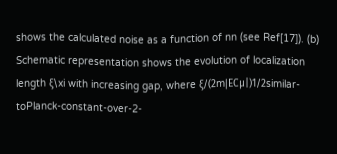shows the calculated noise as a function of nn (see Ref[17]). (b) Schematic representation shows the evolution of localization length ξ\xi with increasing gap, where ξ/(2m|ECμ|)1/2similar-toPlanck-constant-over-2-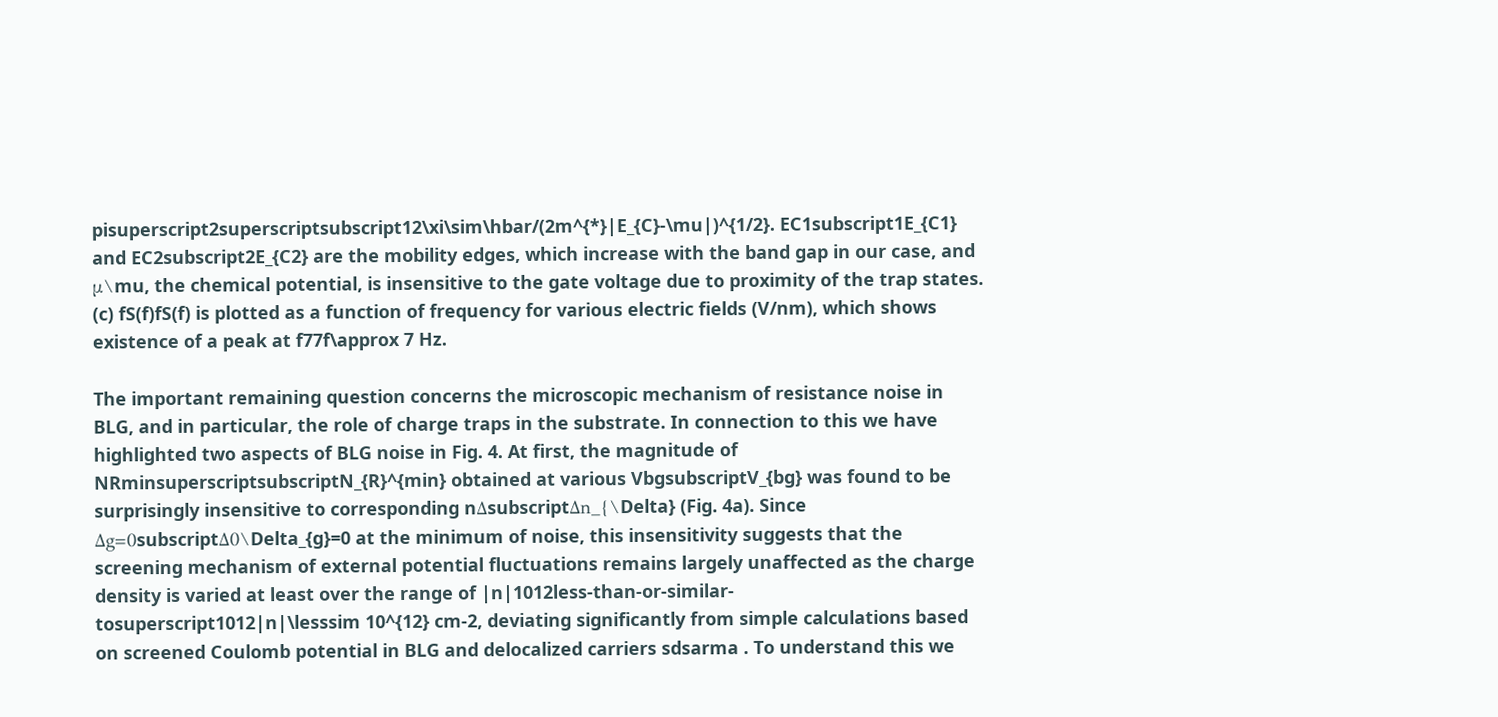pisuperscript2superscriptsubscript12\xi\sim\hbar/(2m^{*}|E_{C}-\mu|)^{1/2}. EC1subscript1E_{C1} and EC2subscript2E_{C2} are the mobility edges, which increase with the band gap in our case, and μ\mu, the chemical potential, is insensitive to the gate voltage due to proximity of the trap states. (c) fS(f)fS(f) is plotted as a function of frequency for various electric fields (V/nm), which shows existence of a peak at f77f\approx 7 Hz.

The important remaining question concerns the microscopic mechanism of resistance noise in BLG, and in particular, the role of charge traps in the substrate. In connection to this we have highlighted two aspects of BLG noise in Fig. 4. At first, the magnitude of NRminsuperscriptsubscriptN_{R}^{min} obtained at various VbgsubscriptV_{bg} was found to be surprisingly insensitive to corresponding nΔsubscriptΔn_{\Delta} (Fig. 4a). Since Δg=0subscriptΔ0\Delta_{g}=0 at the minimum of noise, this insensitivity suggests that the screening mechanism of external potential fluctuations remains largely unaffected as the charge density is varied at least over the range of |n|1012less-than-or-similar-tosuperscript1012|n|\lesssim 10^{12} cm-2, deviating significantly from simple calculations based on screened Coulomb potential in BLG and delocalized carriers sdsarma . To understand this we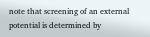note that screening of an external potential is determined by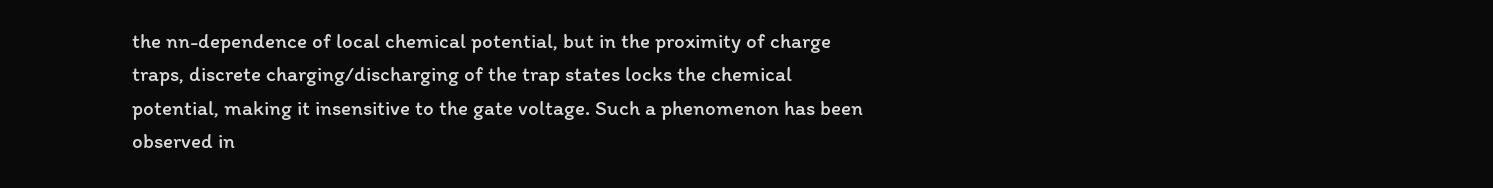the nn-dependence of local chemical potential, but in the proximity of charge traps, discrete charging/discharging of the trap states locks the chemical potential, making it insensitive to the gate voltage. Such a phenomenon has been observed in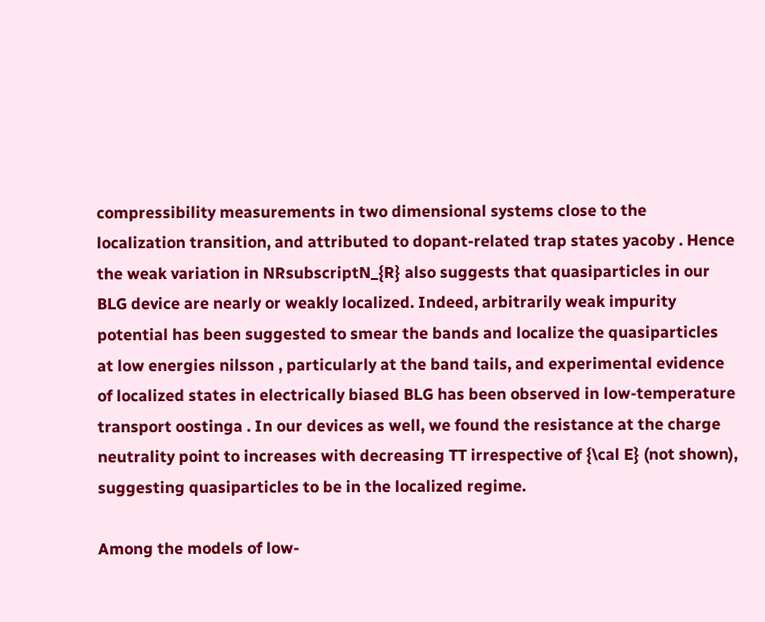compressibility measurements in two dimensional systems close to the localization transition, and attributed to dopant-related trap states yacoby . Hence the weak variation in NRsubscriptN_{R} also suggests that quasiparticles in our BLG device are nearly or weakly localized. Indeed, arbitrarily weak impurity potential has been suggested to smear the bands and localize the quasiparticles at low energies nilsson , particularly at the band tails, and experimental evidence of localized states in electrically biased BLG has been observed in low-temperature transport oostinga . In our devices as well, we found the resistance at the charge neutrality point to increases with decreasing TT irrespective of {\cal E} (not shown), suggesting quasiparticles to be in the localized regime.

Among the models of low-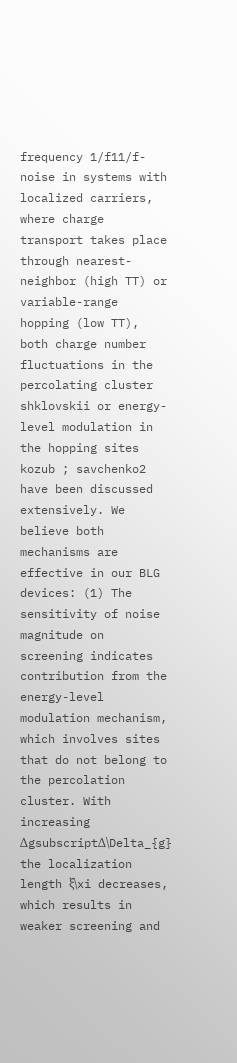frequency 1/f11/f-noise in systems with localized carriers, where charge transport takes place through nearest-neighbor (high TT) or variable-range hopping (low TT), both charge number fluctuations in the percolating cluster shklovskii or energy-level modulation in the hopping sites kozub ; savchenko2 have been discussed extensively. We believe both mechanisms are effective in our BLG devices: (1) The sensitivity of noise magnitude on screening indicates contribution from the energy-level modulation mechanism, which involves sites that do not belong to the percolation cluster. With increasing ΔgsubscriptΔ\Delta_{g} the localization length ξ\xi decreases, which results in weaker screening and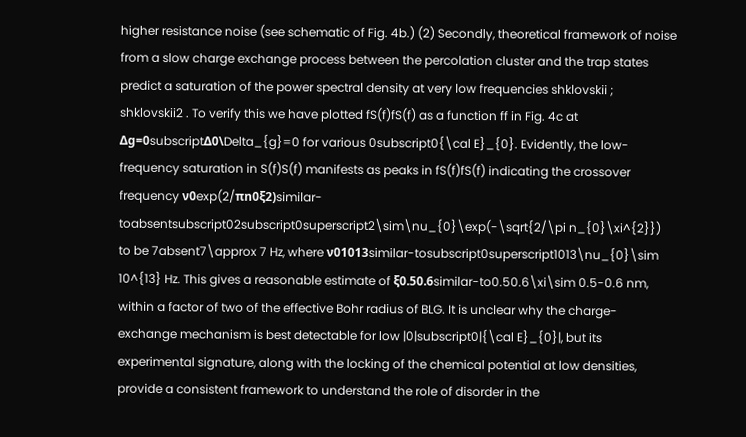higher resistance noise (see schematic of Fig. 4b.) (2) Secondly, theoretical framework of noise from a slow charge exchange process between the percolation cluster and the trap states predict a saturation of the power spectral density at very low frequencies shklovskii ; shklovskii2 . To verify this we have plotted fS(f)fS(f) as a function ff in Fig. 4c at Δg=0subscriptΔ0\Delta_{g}=0 for various 0subscript0{\cal E}_{0}. Evidently, the low-frequency saturation in S(f)S(f) manifests as peaks in fS(f)fS(f) indicating the crossover frequency ν0exp(2/πn0ξ2)similar-toabsentsubscript02subscript0superscript2\sim\nu_{0}\exp(-\sqrt{2/\pi n_{0}\xi^{2}}) to be 7absent7\approx 7 Hz, where ν01013similar-tosubscript0superscript1013\nu_{0}\sim 10^{13} Hz. This gives a reasonable estimate of ξ0.50.6similar-to0.50.6\xi\sim 0.5-0.6 nm, within a factor of two of the effective Bohr radius of BLG. It is unclear why the charge-exchange mechanism is best detectable for low |0|subscript0|{\cal E}_{0}|, but its experimental signature, along with the locking of the chemical potential at low densities, provide a consistent framework to understand the role of disorder in the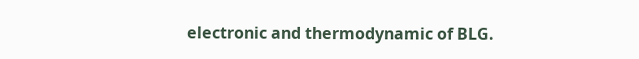electronic and thermodynamic of BLG.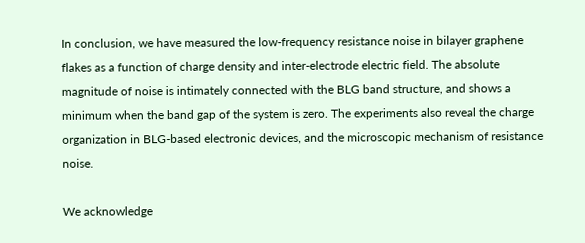In conclusion, we have measured the low-frequency resistance noise in bilayer graphene flakes as a function of charge density and inter-electrode electric field. The absolute magnitude of noise is intimately connected with the BLG band structure, and shows a minimum when the band gap of the system is zero. The experiments also reveal the charge organization in BLG-based electronic devices, and the microscopic mechanism of resistance noise.

We acknowledge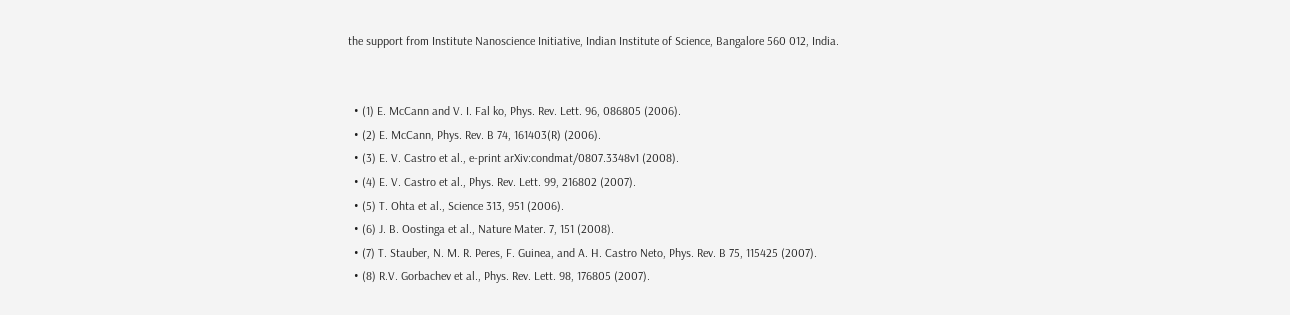the support from Institute Nanoscience Initiative, Indian Institute of Science, Bangalore 560 012, India.


  • (1) E. McCann and V. I. Fal ko, Phys. Rev. Lett. 96, 086805 (2006).
  • (2) E. McCann, Phys. Rev. B 74, 161403(R) (2006).
  • (3) E. V. Castro et al., e-print arXiv:condmat/0807.3348v1 (2008).
  • (4) E. V. Castro et al., Phys. Rev. Lett. 99, 216802 (2007).
  • (5) T. Ohta et al., Science 313, 951 (2006).
  • (6) J. B. Oostinga et al., Nature Mater. 7, 151 (2008).
  • (7) T. Stauber, N. M. R. Peres, F. Guinea, and A. H. Castro Neto, Phys. Rev. B 75, 115425 (2007).
  • (8) R.V. Gorbachev et al., Phys. Rev. Lett. 98, 176805 (2007).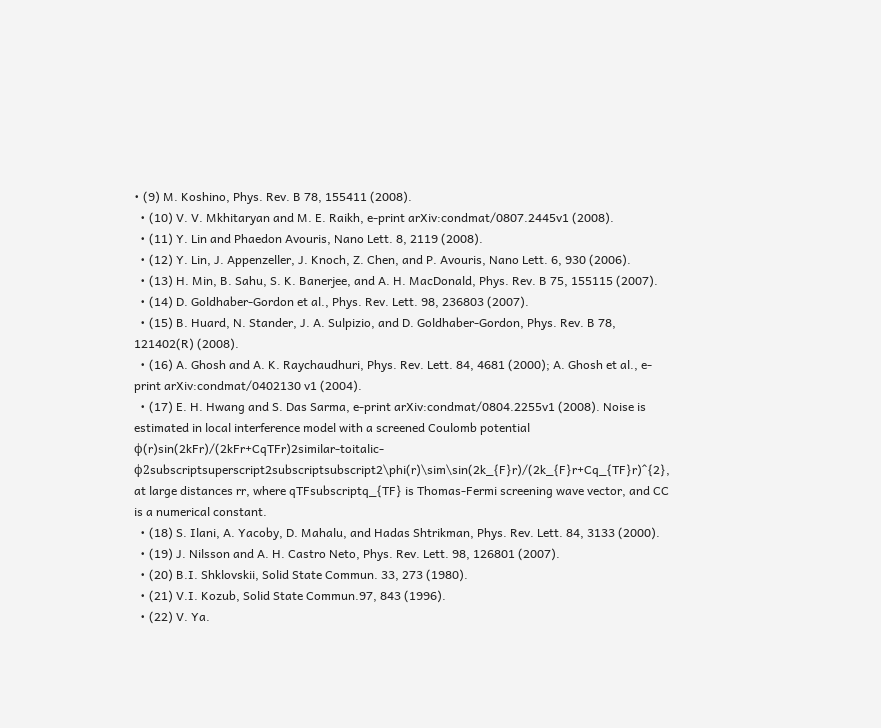• (9) M. Koshino, Phys. Rev. B 78, 155411 (2008).
  • (10) V. V. Mkhitaryan and M. E. Raikh, e-print arXiv:condmat/0807.2445v1 (2008).
  • (11) Y. Lin and Phaedon Avouris, Nano Lett. 8, 2119 (2008).
  • (12) Y. Lin, J. Appenzeller, J. Knoch, Z. Chen, and P. Avouris, Nano Lett. 6, 930 (2006).
  • (13) H. Min, B. Sahu, S. K. Banerjee, and A. H. MacDonald, Phys. Rev. B 75, 155115 (2007).
  • (14) D. Goldhaber-Gordon et al., Phys. Rev. Lett. 98, 236803 (2007).
  • (15) B. Huard, N. Stander, J. A. Sulpizio, and D. Goldhaber-Gordon, Phys. Rev. B 78, 121402(R) (2008).
  • (16) A. Ghosh and A. K. Raychaudhuri, Phys. Rev. Lett. 84, 4681 (2000); A. Ghosh et al., e-print arXiv:condmat/0402130 v1 (2004).
  • (17) E. H. Hwang and S. Das Sarma, e-print arXiv:condmat/0804.2255v1 (2008). Noise is estimated in local interference model with a screened Coulomb potential ϕ(r)sin(2kFr)/(2kFr+CqTFr)2similar-toitalic-ϕ2subscriptsuperscript2subscriptsubscript2\phi(r)\sim\sin(2k_{F}r)/(2k_{F}r+Cq_{TF}r)^{2}, at large distances rr, where qTFsubscriptq_{TF} is Thomas-Fermi screening wave vector, and CC is a numerical constant.
  • (18) S. Ilani, A. Yacoby, D. Mahalu, and Hadas Shtrikman, Phys. Rev. Lett. 84, 3133 (2000).
  • (19) J. Nilsson and A. H. Castro Neto, Phys. Rev. Lett. 98, 126801 (2007).
  • (20) B.I. Shklovskii, Solid State Commun. 33, 273 (1980).
  • (21) V.I. Kozub, Solid State Commun.97, 843 (1996).
  • (22) V. Ya.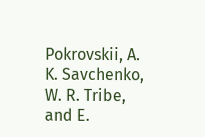Pokrovskii, A. K. Savchenko, W. R. Tribe, and E.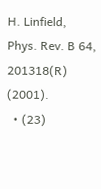H. Linfield, Phys. Rev. B 64, 201318(R) (2001).
  • (23)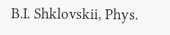B.I. Shklovskii, Phys.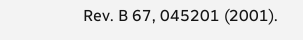Rev. B 67, 045201 (2001).